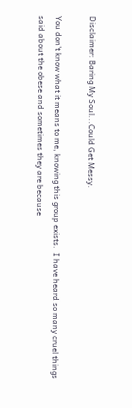Disclaimer: Baring My Soul...Could Get Messy.

You don't know what it means to me, knowing this group exists.  I have heard so many cruel things said about the obese and sometimes they are because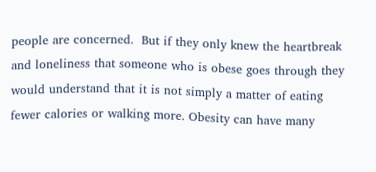people are concerned.  But if they only knew the heartbreak and loneliness that someone who is obese goes through they would understand that it is not simply a matter of eating fewer calories or walking more. Obesity can have many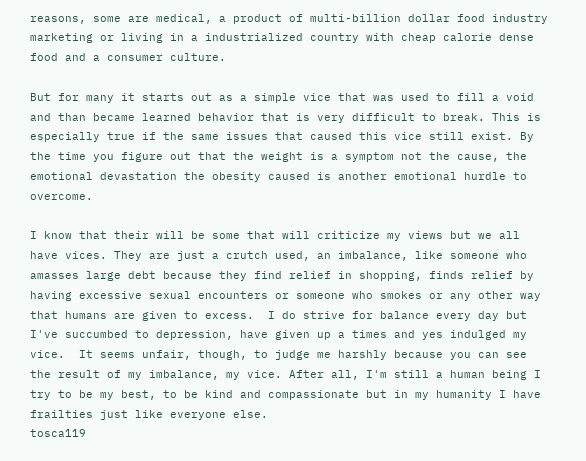reasons, some are medical, a product of multi-billion dollar food industry marketing or living in a industrialized country with cheap calorie dense food and a consumer culture.

But for many it starts out as a simple vice that was used to fill a void and than became learned behavior that is very difficult to break. This is especially true if the same issues that caused this vice still exist. By the time you figure out that the weight is a symptom not the cause, the emotional devastation the obesity caused is another emotional hurdle to overcome.

I know that their will be some that will criticize my views but we all have vices. They are just a crutch used, an imbalance, like someone who amasses large debt because they find relief in shopping, finds relief by having excessive sexual encounters or someone who smokes or any other way that humans are given to excess.  I do strive for balance every day but I've succumbed to depression, have given up a times and yes indulged my vice.  It seems unfair, though, to judge me harshly because you can see the result of my imbalance, my vice. After all, I'm still a human being I try to be my best, to be kind and compassionate but in my humanity I have frailties just like everyone else.
tosca119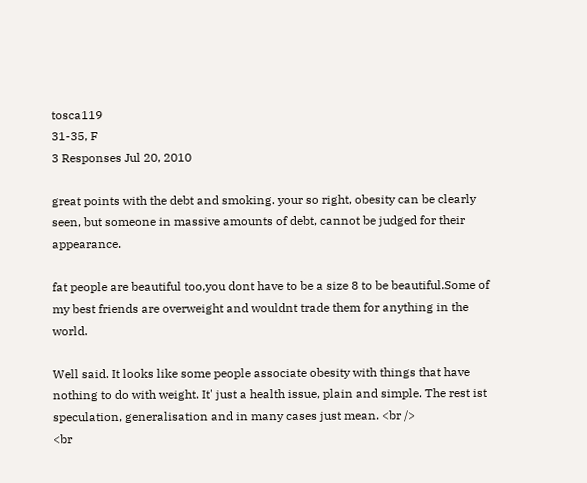tosca119
31-35, F
3 Responses Jul 20, 2010

great points with the debt and smoking. your so right, obesity can be clearly seen, but someone in massive amounts of debt, cannot be judged for their appearance.

fat people are beautiful too,you dont have to be a size 8 to be beautiful.Some of my best friends are overweight and wouldnt trade them for anything in the world.

Well said. It looks like some people associate obesity with things that have nothing to do with weight. It' just a health issue, plain and simple. The rest ist speculation, generalisation and in many cases just mean. <br />
<br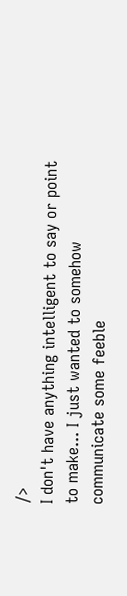/>
I don't have anything intelligent to say or point to make... I just wanted to somehow communicate some feeble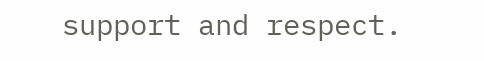support and respect.